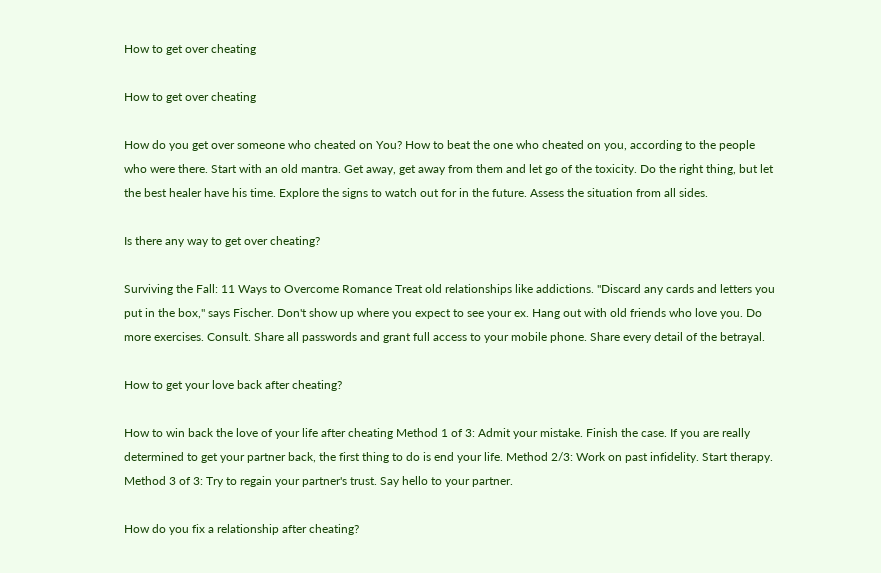How to get over cheating

How to get over cheating

How do you get over someone who cheated on You? How to beat the one who cheated on you, according to the people who were there. Start with an old mantra. Get away, get away from them and let go of the toxicity. Do the right thing, but let the best healer have his time. Explore the signs to watch out for in the future. Assess the situation from all sides.

Is there any way to get over cheating?

Surviving the Fall: 11 Ways to Overcome Romance Treat old relationships like addictions. "Discard any cards and letters you put in the box," says Fischer. Don't show up where you expect to see your ex. Hang out with old friends who love you. Do more exercises. Consult. Share all passwords and grant full access to your mobile phone. Share every detail of the betrayal.

How to get your love back after cheating?

How to win back the love of your life after cheating Method 1 of 3: Admit your mistake. Finish the case. If you are really determined to get your partner back, the first thing to do is end your life. Method 2/3: Work on past infidelity. Start therapy. Method 3 of 3: Try to regain your partner's trust. Say hello to your partner.

How do you fix a relationship after cheating?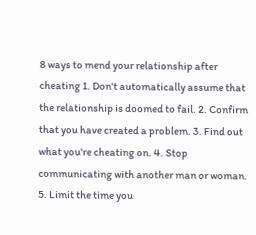8 ways to mend your relationship after cheating 1. Don't automatically assume that the relationship is doomed to fail. 2. Confirm that you have created a problem. 3. Find out what you're cheating on. 4. Stop communicating with another man or woman. 5. Limit the time you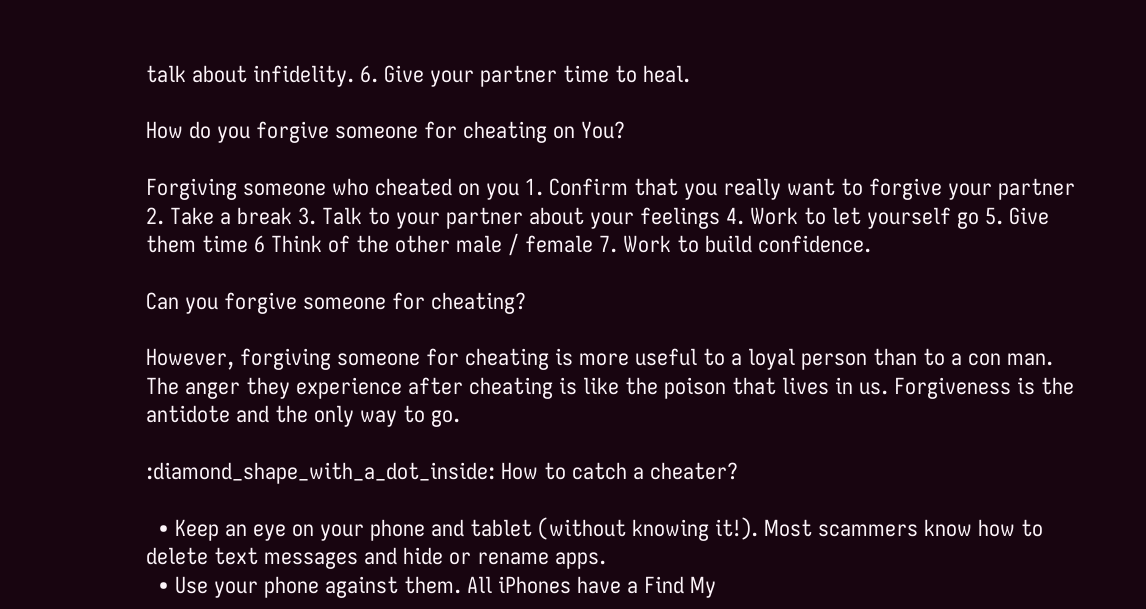talk about infidelity. 6. Give your partner time to heal.

How do you forgive someone for cheating on You?

Forgiving someone who cheated on you 1. Confirm that you really want to forgive your partner 2. Take a break 3. Talk to your partner about your feelings 4. Work to let yourself go 5. Give them time 6 Think of the other male / female 7. Work to build confidence.

Can you forgive someone for cheating?

However, forgiving someone for cheating is more useful to a loyal person than to a con man. The anger they experience after cheating is like the poison that lives in us. Forgiveness is the antidote and the only way to go.

:diamond_shape_with_a_dot_inside: How to catch a cheater?

  • Keep an eye on your phone and tablet (without knowing it!). Most scammers know how to delete text messages and hide or rename apps.
  • Use your phone against them. All iPhones have a Find My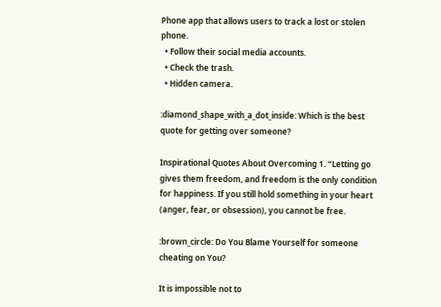Phone app that allows users to track a lost or stolen phone.
  • Follow their social media accounts.
  • Check the trash.
  • Hidden camera.

:diamond_shape_with_a_dot_inside: Which is the best quote for getting over someone?

Inspirational Quotes About Overcoming 1. “Letting go gives them freedom, and freedom is the only condition for happiness. If you still hold something in your heart (anger, fear, or obsession), you cannot be free.

:brown_circle: Do You Blame Yourself for someone cheating on You?

It is impossible not to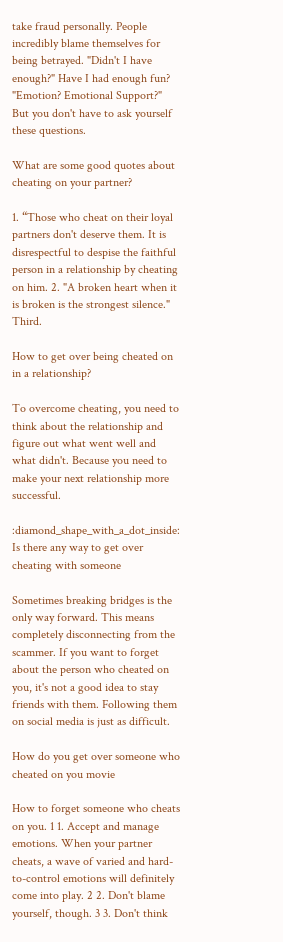take fraud personally. People incredibly blame themselves for being betrayed. "Didn't I have enough?" Have I had enough fun? "Emotion? Emotional Support?" But you don't have to ask yourself these questions.

What are some good quotes about cheating on your partner?

1. “Those who cheat on their loyal partners don't deserve them. It is disrespectful to despise the faithful person in a relationship by cheating on him. 2. "A broken heart when it is broken is the strongest silence." Third.

How to get over being cheated on in a relationship?

To overcome cheating, you need to think about the relationship and figure out what went well and what didn't. Because you need to make your next relationship more successful.

:diamond_shape_with_a_dot_inside: Is there any way to get over cheating with someone

Sometimes breaking bridges is the only way forward. This means completely disconnecting from the scammer. If you want to forget about the person who cheated on you, it's not a good idea to stay friends with them. Following them on social media is just as difficult.

How do you get over someone who cheated on you movie

How to forget someone who cheats on you. 1 1. Accept and manage emotions. When your partner cheats, a wave of varied and hard-to-control emotions will definitely come into play. 2 2. Don't blame yourself, though. 3 3. Don't think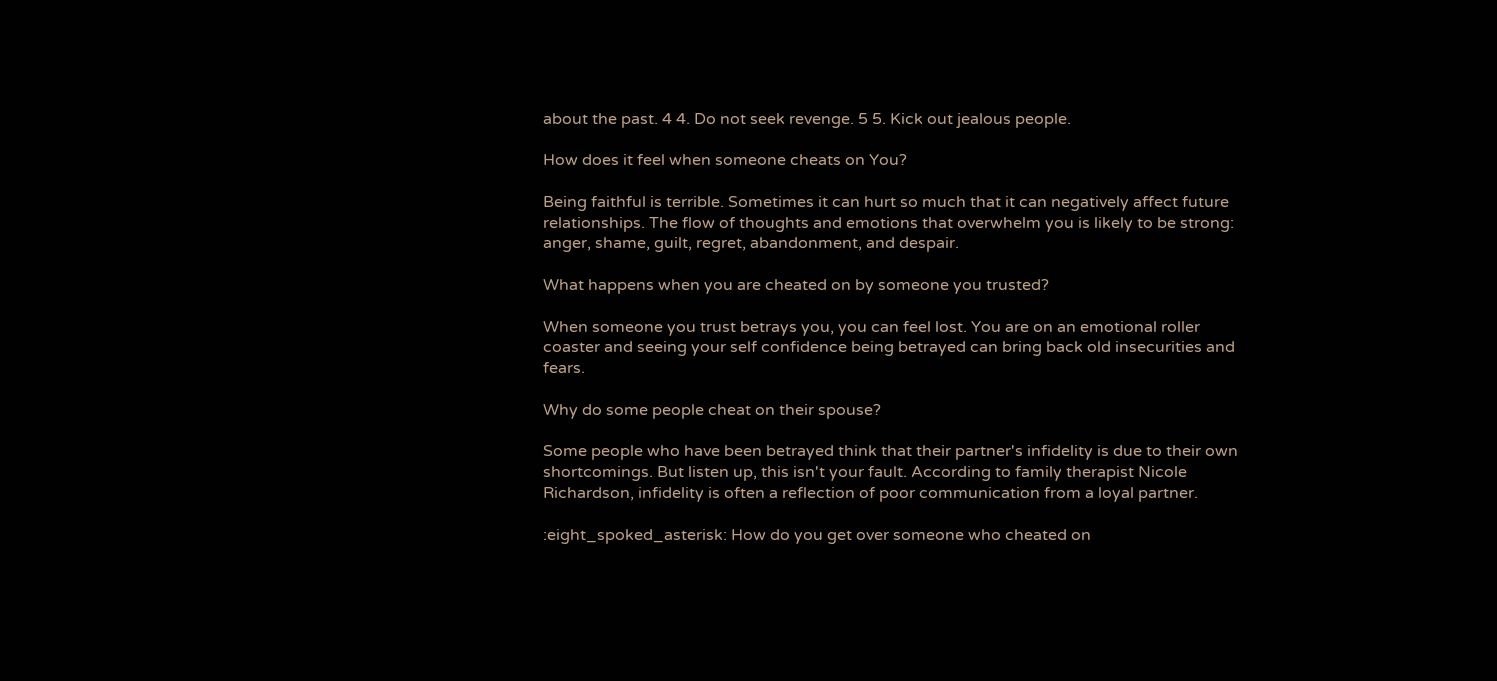about the past. 4 4. Do not seek revenge. 5 5. Kick out jealous people.

How does it feel when someone cheats on You?

Being faithful is terrible. Sometimes it can hurt so much that it can negatively affect future relationships. The flow of thoughts and emotions that overwhelm you is likely to be strong: anger, shame, guilt, regret, abandonment, and despair.

What happens when you are cheated on by someone you trusted?

When someone you trust betrays you, you can feel lost. You are on an emotional roller coaster and seeing your self confidence being betrayed can bring back old insecurities and fears.

Why do some people cheat on their spouse?

Some people who have been betrayed think that their partner's infidelity is due to their own shortcomings. But listen up, this isn't your fault. According to family therapist Nicole Richardson, infidelity is often a reflection of poor communication from a loyal partner.

:eight_spoked_asterisk: How do you get over someone who cheated on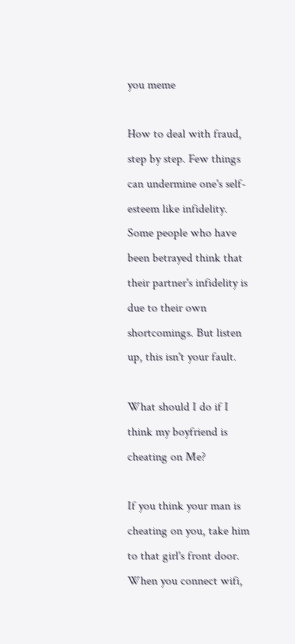you meme

How to deal with fraud, step by step. Few things can undermine one's self-esteem like infidelity. Some people who have been betrayed think that their partner's infidelity is due to their own shortcomings. But listen up, this isn't your fault.

What should I do if I think my boyfriend is cheating on Me?

If you think your man is cheating on you, take him to that girl's front door. When you connect wifi,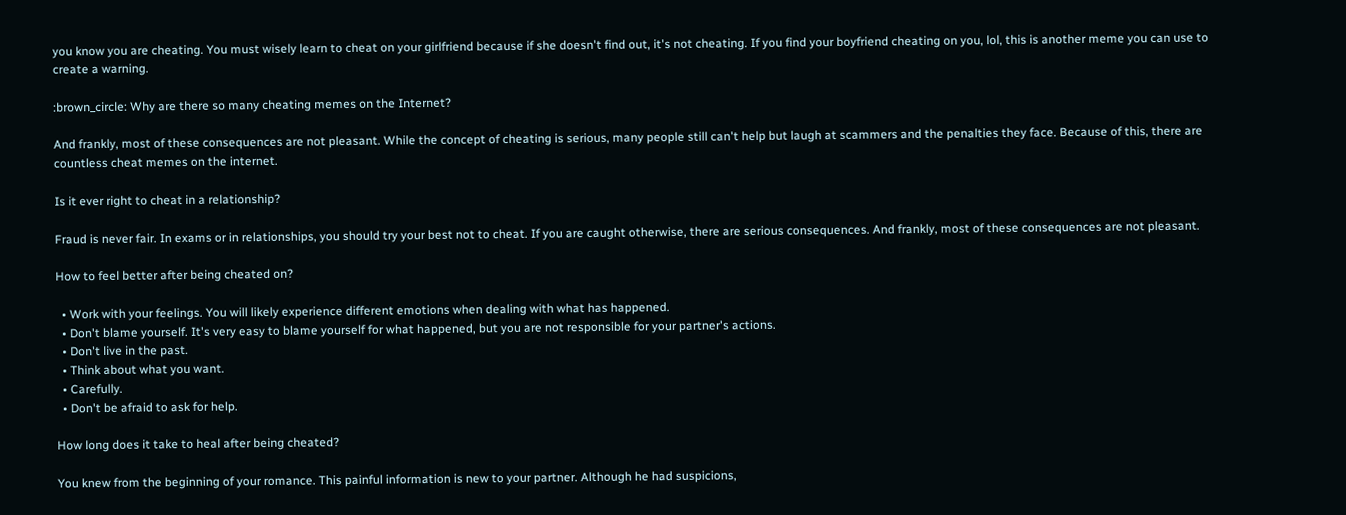you know you are cheating. You must wisely learn to cheat on your girlfriend because if she doesn't find out, it's not cheating. If you find your boyfriend cheating on you, lol, this is another meme you can use to create a warning.

:brown_circle: Why are there so many cheating memes on the Internet?

And frankly, most of these consequences are not pleasant. While the concept of cheating is serious, many people still can't help but laugh at scammers and the penalties they face. Because of this, there are countless cheat memes on the internet.

Is it ever right to cheat in a relationship?

Fraud is never fair. In exams or in relationships, you should try your best not to cheat. If you are caught otherwise, there are serious consequences. And frankly, most of these consequences are not pleasant.

How to feel better after being cheated on?

  • Work with your feelings. You will likely experience different emotions when dealing with what has happened.
  • Don't blame yourself. It's very easy to blame yourself for what happened, but you are not responsible for your partner's actions.
  • Don't live in the past.
  • Think about what you want.
  • Carefully.
  • Don't be afraid to ask for help.

How long does it take to heal after being cheated?

You knew from the beginning of your romance. This painful information is new to your partner. Although he had suspicions,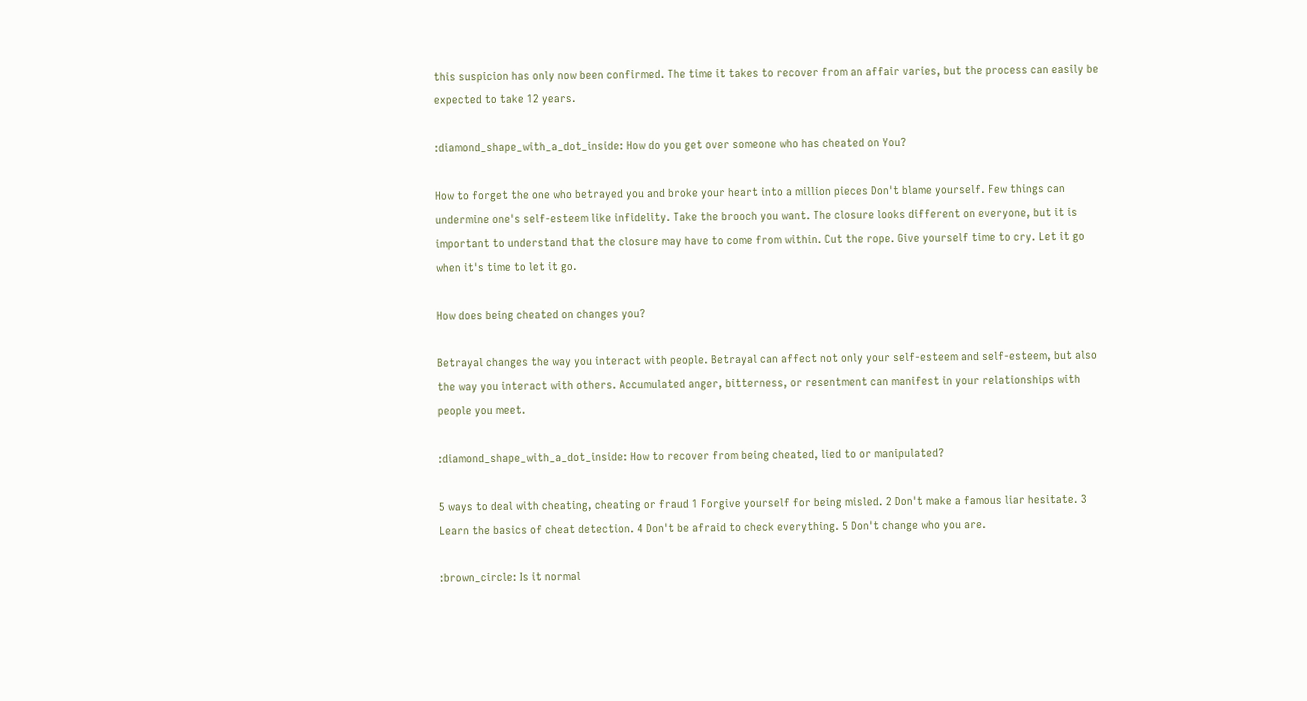this suspicion has only now been confirmed. The time it takes to recover from an affair varies, but the process can easily be expected to take 12 years.

:diamond_shape_with_a_dot_inside: How do you get over someone who has cheated on You?

How to forget the one who betrayed you and broke your heart into a million pieces Don't blame yourself. Few things can undermine one's self-esteem like infidelity. Take the brooch you want. The closure looks different on everyone, but it is important to understand that the closure may have to come from within. Cut the rope. Give yourself time to cry. Let it go when it's time to let it go.

How does being cheated on changes you?

Betrayal changes the way you interact with people. Betrayal can affect not only your self-esteem and self-esteem, but also the way you interact with others. Accumulated anger, bitterness, or resentment can manifest in your relationships with people you meet.

:diamond_shape_with_a_dot_inside: How to recover from being cheated, lied to or manipulated?

5 ways to deal with cheating, cheating or fraud 1 Forgive yourself for being misled. 2 Don't make a famous liar hesitate. 3 Learn the basics of cheat detection. 4 Don't be afraid to check everything. 5 Don't change who you are.

:brown_circle: Is it normal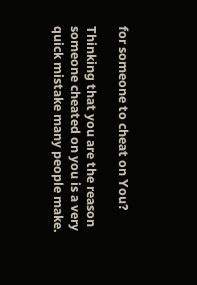for someone to cheat on You?

Thinking that you are the reason someone cheated on you is a very quick mistake many people make.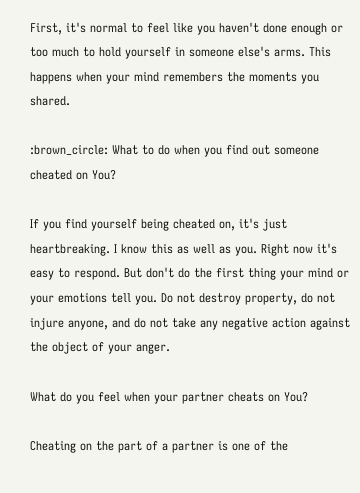First, it's normal to feel like you haven't done enough or too much to hold yourself in someone else's arms. This happens when your mind remembers the moments you shared.

:brown_circle: What to do when you find out someone cheated on You?

If you find yourself being cheated on, it's just heartbreaking. I know this as well as you. Right now it's easy to respond. But don't do the first thing your mind or your emotions tell you. Do not destroy property, do not injure anyone, and do not take any negative action against the object of your anger.

What do you feel when your partner cheats on You?

Cheating on the part of a partner is one of the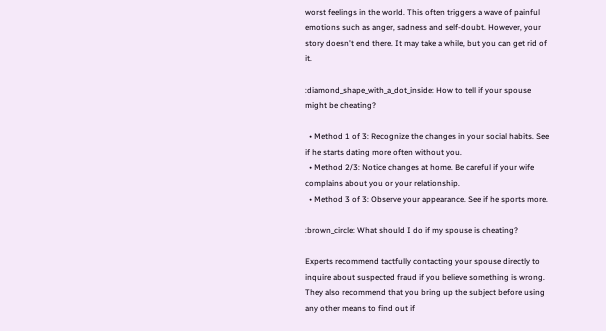worst feelings in the world. This often triggers a wave of painful emotions such as anger, sadness and self-doubt. However, your story doesn't end there. It may take a while, but you can get rid of it.

:diamond_shape_with_a_dot_inside: How to tell if your spouse might be cheating?

  • Method 1 of 3: Recognize the changes in your social habits. See if he starts dating more often without you.
  • Method 2/3: Notice changes at home. Be careful if your wife complains about you or your relationship.
  • Method 3 of 3: Observe your appearance. See if he sports more.

:brown_circle: What should I do if my spouse is cheating?

Experts recommend tactfully contacting your spouse directly to inquire about suspected fraud if you believe something is wrong. They also recommend that you bring up the subject before using any other means to find out if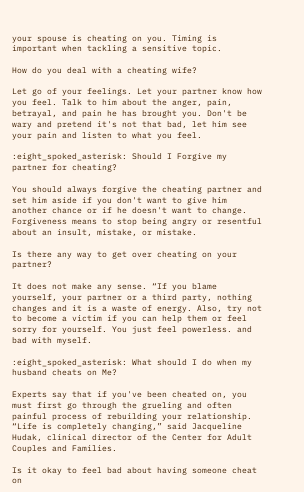your spouse is cheating on you. Timing is important when tackling a sensitive topic.

How do you deal with a cheating wife?

Let go of your feelings. Let your partner know how you feel. Talk to him about the anger, pain, betrayal, and pain he has brought you. Don't be wary and pretend it's not that bad, let him see your pain and listen to what you feel.

:eight_spoked_asterisk: Should I Forgive my partner for cheating?

You should always forgive the cheating partner and set him aside if you don't want to give him another chance or if he doesn't want to change. Forgiveness means to stop being angry or resentful about an insult, mistake, or mistake.

Is there any way to get over cheating on your partner?

It does not make any sense. “If you blame yourself, your partner or a third party, nothing changes and it is a waste of energy. Also, try not to become a victim if you can help them or feel sorry for yourself. You just feel powerless. and bad with myself.

:eight_spoked_asterisk: What should I do when my husband cheats on Me?

Experts say that if you've been cheated on, you must first go through the grueling and often painful process of rebuilding your relationship. “Life is completely changing,” said Jacqueline Hudak, clinical director of the Center for Adult Couples and Families.

Is it okay to feel bad about having someone cheat on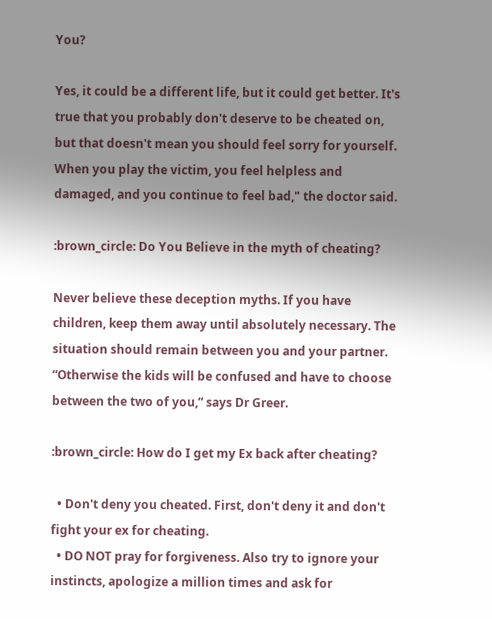You?

Yes, it could be a different life, but it could get better. It's true that you probably don't deserve to be cheated on, but that doesn't mean you should feel sorry for yourself. When you play the victim, you feel helpless and damaged, and you continue to feel bad," the doctor said.

:brown_circle: Do You Believe in the myth of cheating?

Never believe these deception myths. If you have children, keep them away until absolutely necessary. The situation should remain between you and your partner. “Otherwise the kids will be confused and have to choose between the two of you,” says Dr Greer.

:brown_circle: How do I get my Ex back after cheating?

  • Don't deny you cheated. First, don't deny it and don't fight your ex for cheating.
  • DO NOT pray for forgiveness. Also try to ignore your instincts, apologize a million times and ask for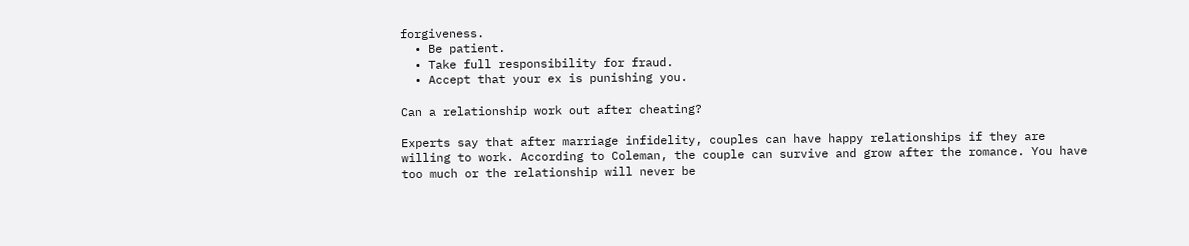forgiveness.
  • Be patient.
  • Take full responsibility for fraud.
  • Accept that your ex is punishing you.

Can a relationship work out after cheating?

Experts say that after marriage infidelity, couples can have happy relationships if they are willing to work. According to Coleman, the couple can survive and grow after the romance. You have too much or the relationship will never be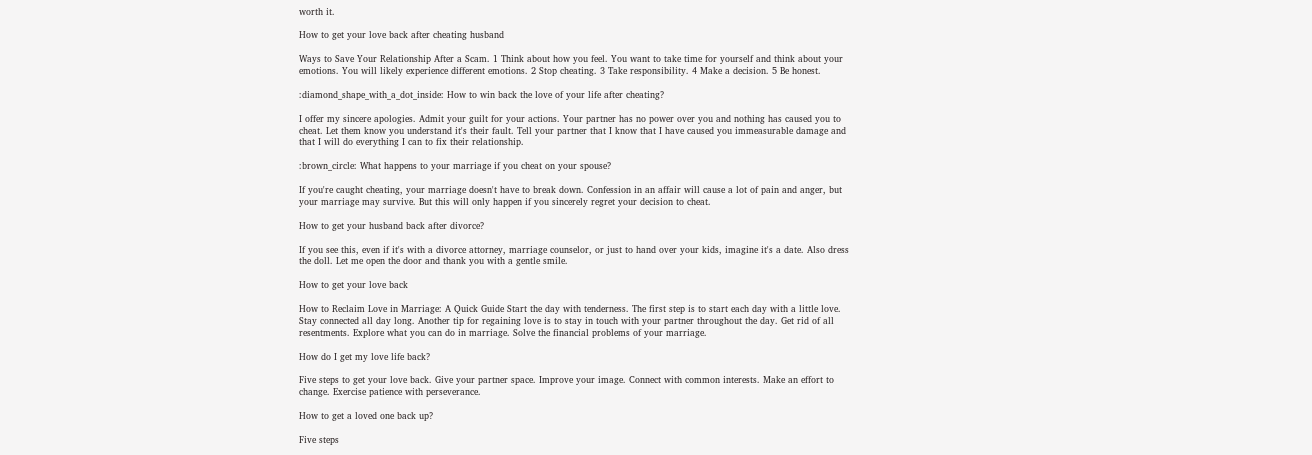worth it.

How to get your love back after cheating husband

Ways to Save Your Relationship After a Scam. 1 Think about how you feel. You want to take time for yourself and think about your emotions. You will likely experience different emotions. 2 Stop cheating. 3 Take responsibility. 4 Make a decision. 5 Be honest.

:diamond_shape_with_a_dot_inside: How to win back the love of your life after cheating?

I offer my sincere apologies. Admit your guilt for your actions. Your partner has no power over you and nothing has caused you to cheat. Let them know you understand it's their fault. Tell your partner that I know that I have caused you immeasurable damage and that I will do everything I can to fix their relationship.

:brown_circle: What happens to your marriage if you cheat on your spouse?

If you're caught cheating, your marriage doesn't have to break down. Confession in an affair will cause a lot of pain and anger, but your marriage may survive. But this will only happen if you sincerely regret your decision to cheat.

How to get your husband back after divorce?

If you see this, even if it's with a divorce attorney, marriage counselor, or just to hand over your kids, imagine it's a date. Also dress the doll. Let me open the door and thank you with a gentle smile.

How to get your love back

How to Reclaim Love in Marriage: A Quick Guide Start the day with tenderness. The first step is to start each day with a little love. Stay connected all day long. Another tip for regaining love is to stay in touch with your partner throughout the day. Get rid of all resentments. Explore what you can do in marriage. Solve the financial problems of your marriage.

How do I get my love life back?

Five steps to get your love back. Give your partner space. Improve your image. Connect with common interests. Make an effort to change. Exercise patience with perseverance.

How to get a loved one back up?

Five steps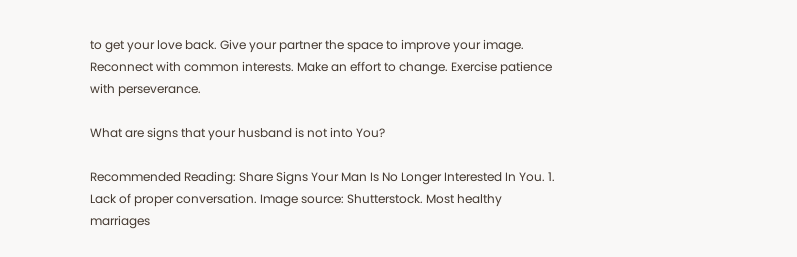to get your love back. Give your partner the space to improve your image. Reconnect with common interests. Make an effort to change. Exercise patience with perseverance.

What are signs that your husband is not into You?

Recommended Reading: Share Signs Your Man Is No Longer Interested In You. 1. Lack of proper conversation. Image source: Shutterstock. Most healthy marriages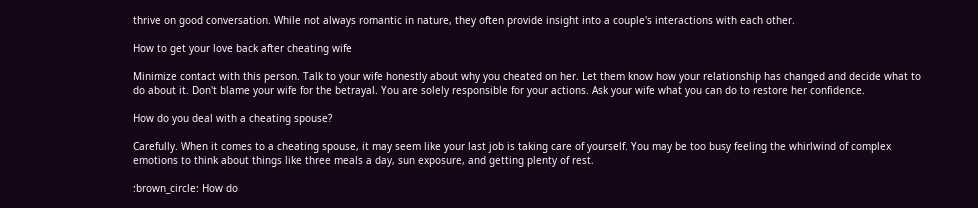thrive on good conversation. While not always romantic in nature, they often provide insight into a couple's interactions with each other.

How to get your love back after cheating wife

Minimize contact with this person. Talk to your wife honestly about why you cheated on her. Let them know how your relationship has changed and decide what to do about it. Don't blame your wife for the betrayal. You are solely responsible for your actions. Ask your wife what you can do to restore her confidence.

How do you deal with a cheating spouse?

Carefully. When it comes to a cheating spouse, it may seem like your last job is taking care of yourself. You may be too busy feeling the whirlwind of complex emotions to think about things like three meals a day, sun exposure, and getting plenty of rest.

:brown_circle: How do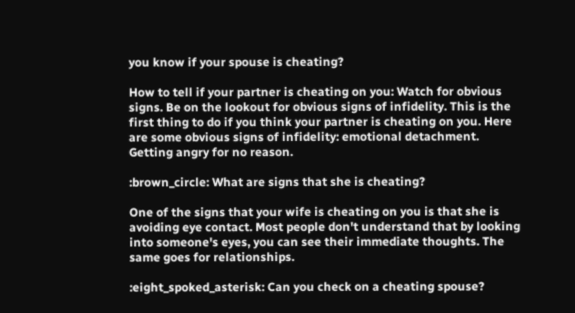you know if your spouse is cheating?

How to tell if your partner is cheating on you: Watch for obvious signs. Be on the lookout for obvious signs of infidelity. This is the first thing to do if you think your partner is cheating on you. Here are some obvious signs of infidelity: emotional detachment. Getting angry for no reason.

:brown_circle: What are signs that she is cheating?

One of the signs that your wife is cheating on you is that she is avoiding eye contact. Most people don't understand that by looking into someone's eyes, you can see their immediate thoughts. The same goes for relationships.

:eight_spoked_asterisk: Can you check on a cheating spouse?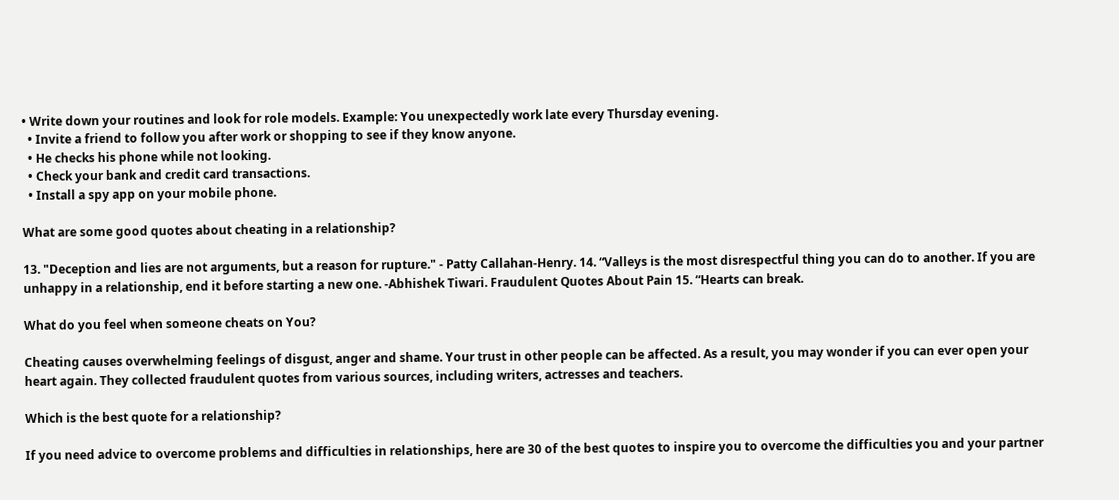• Write down your routines and look for role models. Example: You unexpectedly work late every Thursday evening.
  • Invite a friend to follow you after work or shopping to see if they know anyone.
  • He checks his phone while not looking.
  • Check your bank and credit card transactions.
  • Install a spy app on your mobile phone.

What are some good quotes about cheating in a relationship?

13. "Deception and lies are not arguments, but a reason for rupture." - Patty Callahan-Henry. 14. “Valleys is the most disrespectful thing you can do to another. If you are unhappy in a relationship, end it before starting a new one. -Abhishek Tiwari. Fraudulent Quotes About Pain 15. “Hearts can break.

What do you feel when someone cheats on You?

Cheating causes overwhelming feelings of disgust, anger and shame. Your trust in other people can be affected. As a result, you may wonder if you can ever open your heart again. They collected fraudulent quotes from various sources, including writers, actresses and teachers.

Which is the best quote for a relationship?

If you need advice to overcome problems and difficulties in relationships, here are 30 of the best quotes to inspire you to overcome the difficulties you and your partner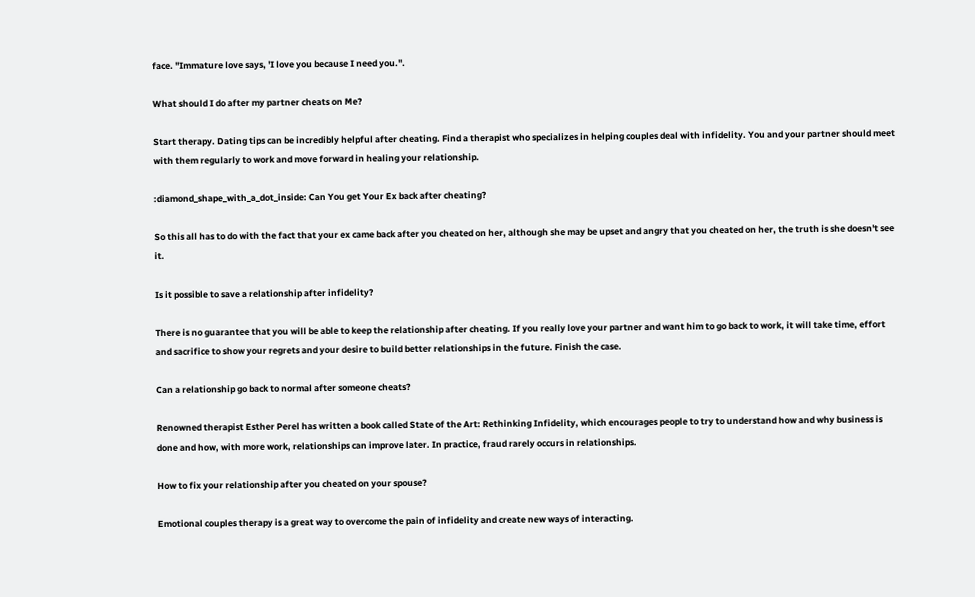face. "Immature love says, 'I love you because I need you.".

What should I do after my partner cheats on Me?

Start therapy. Dating tips can be incredibly helpful after cheating. Find a therapist who specializes in helping couples deal with infidelity. You and your partner should meet with them regularly to work and move forward in healing your relationship.

:diamond_shape_with_a_dot_inside: Can You get Your Ex back after cheating?

So this all has to do with the fact that your ex came back after you cheated on her, although she may be upset and angry that you cheated on her, the truth is she doesn't see it.

Is it possible to save a relationship after infidelity?

There is no guarantee that you will be able to keep the relationship after cheating. If you really love your partner and want him to go back to work, it will take time, effort and sacrifice to show your regrets and your desire to build better relationships in the future. Finish the case.

Can a relationship go back to normal after someone cheats?

Renowned therapist Esther Perel has written a book called State of the Art: Rethinking Infidelity, which encourages people to try to understand how and why business is done and how, with more work, relationships can improve later. In practice, fraud rarely occurs in relationships.

How to fix your relationship after you cheated on your spouse?

Emotional couples therapy is a great way to overcome the pain of infidelity and create new ways of interacting.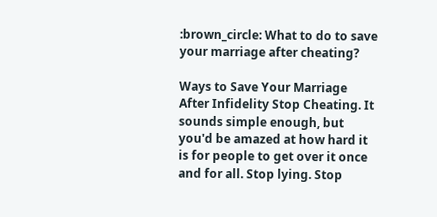:brown_circle: What to do to save your marriage after cheating?

Ways to Save Your Marriage After Infidelity Stop Cheating. It sounds simple enough, but you'd be amazed at how hard it is for people to get over it once and for all. Stop lying. Stop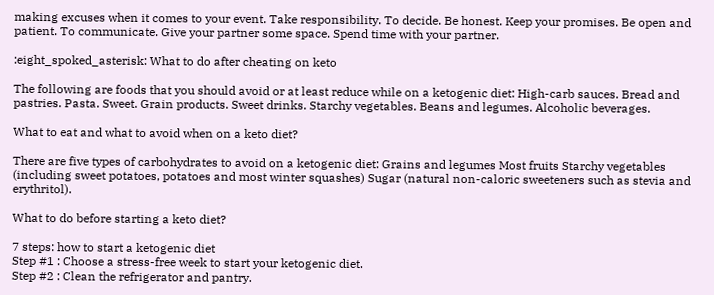making excuses when it comes to your event. Take responsibility. To decide. Be honest. Keep your promises. Be open and patient. To communicate. Give your partner some space. Spend time with your partner.

:eight_spoked_asterisk: What to do after cheating on keto

The following are foods that you should avoid or at least reduce while on a ketogenic diet: High-carb sauces. Bread and pastries. Pasta. Sweet. Grain products. Sweet drinks. Starchy vegetables. Beans and legumes. Alcoholic beverages.

What to eat and what to avoid when on a keto diet?

There are five types of carbohydrates to avoid on a ketogenic diet: Grains and legumes Most fruits Starchy vegetables (including sweet potatoes, potatoes and most winter squashes) Sugar (natural non-caloric sweeteners such as stevia and erythritol).

What to do before starting a keto diet?

7 steps: how to start a ketogenic diet
Step #1 : Choose a stress-free week to start your ketogenic diet.
Step #2 : Clean the refrigerator and pantry.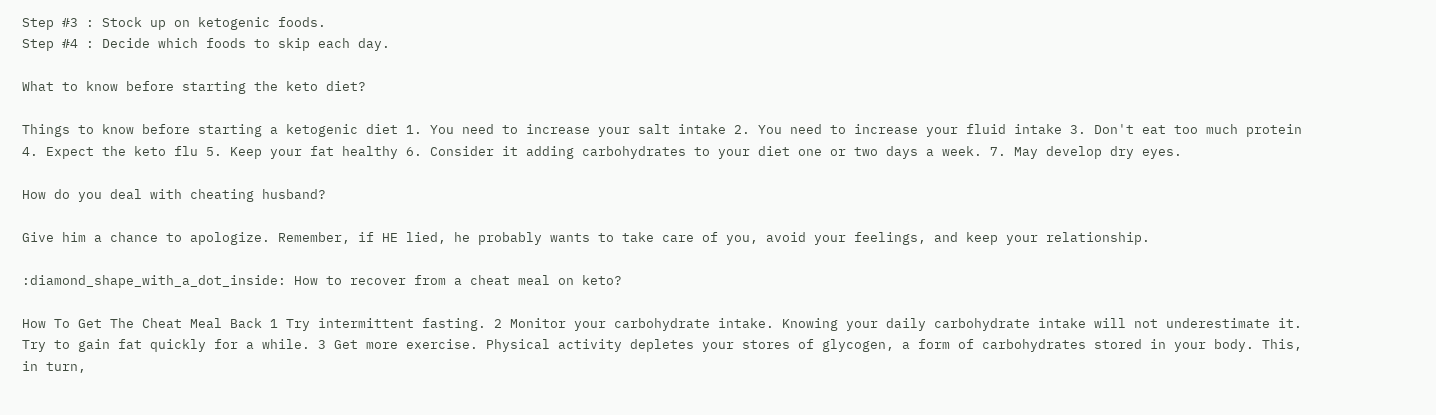Step #3 : Stock up on ketogenic foods.
Step #4 : Decide which foods to skip each day.

What to know before starting the keto diet?

Things to know before starting a ketogenic diet 1. You need to increase your salt intake 2. You need to increase your fluid intake 3. Don't eat too much protein 4. Expect the keto flu 5. Keep your fat healthy 6. Consider it adding carbohydrates to your diet one or two days a week. 7. May develop dry eyes.

How do you deal with cheating husband?

Give him a chance to apologize. Remember, if HE lied, he probably wants to take care of you, avoid your feelings, and keep your relationship.

:diamond_shape_with_a_dot_inside: How to recover from a cheat meal on keto?

How To Get The Cheat Meal Back 1 Try intermittent fasting. 2 Monitor your carbohydrate intake. Knowing your daily carbohydrate intake will not underestimate it. Try to gain fat quickly for a while. 3 Get more exercise. Physical activity depletes your stores of glycogen, a form of carbohydrates stored in your body. This, in turn,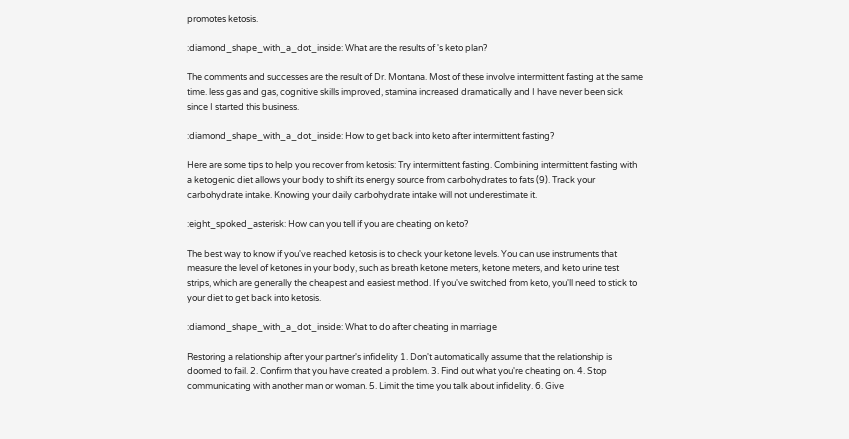promotes ketosis.

:diamond_shape_with_a_dot_inside: What are the results of 's keto plan?

The comments and successes are the result of Dr. Montana. Most of these involve intermittent fasting at the same time. less gas and gas, cognitive skills improved, stamina increased dramatically and I have never been sick since I started this business.

:diamond_shape_with_a_dot_inside: How to get back into keto after intermittent fasting?

Here are some tips to help you recover from ketosis: Try intermittent fasting. Combining intermittent fasting with a ketogenic diet allows your body to shift its energy source from carbohydrates to fats (9). Track your carbohydrate intake. Knowing your daily carbohydrate intake will not underestimate it.

:eight_spoked_asterisk: How can you tell if you are cheating on keto?

The best way to know if you've reached ketosis is to check your ketone levels. You can use instruments that measure the level of ketones in your body, such as breath ketone meters, ketone meters, and keto urine test strips, which are generally the cheapest and easiest method. If you've switched from keto, you'll need to stick to your diet to get back into ketosis.

:diamond_shape_with_a_dot_inside: What to do after cheating in marriage

Restoring a relationship after your partner's infidelity 1. Don't automatically assume that the relationship is doomed to fail. 2. Confirm that you have created a problem. 3. Find out what you're cheating on. 4. Stop communicating with another man or woman. 5. Limit the time you talk about infidelity. 6. Give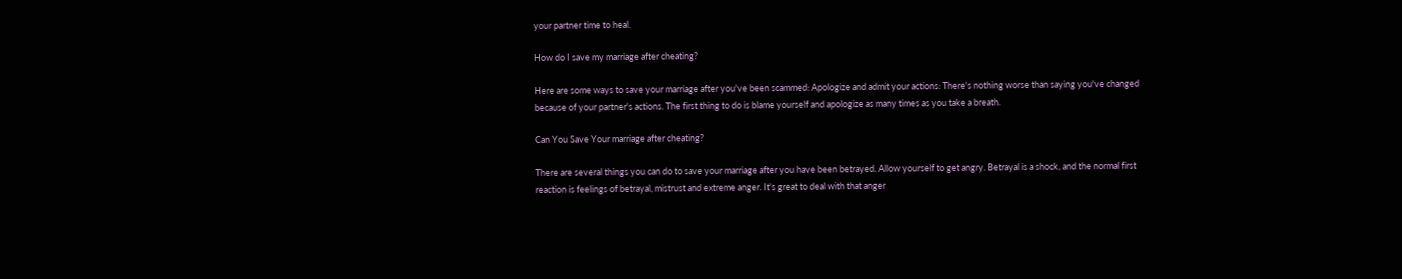your partner time to heal.

How do I save my marriage after cheating?

Here are some ways to save your marriage after you've been scammed: Apologize and admit your actions: There's nothing worse than saying you've changed because of your partner's actions. The first thing to do is blame yourself and apologize as many times as you take a breath.

Can You Save Your marriage after cheating?

There are several things you can do to save your marriage after you have been betrayed. Allow yourself to get angry. Betrayal is a shock, and the normal first reaction is feelings of betrayal, mistrust and extreme anger. It's great to deal with that anger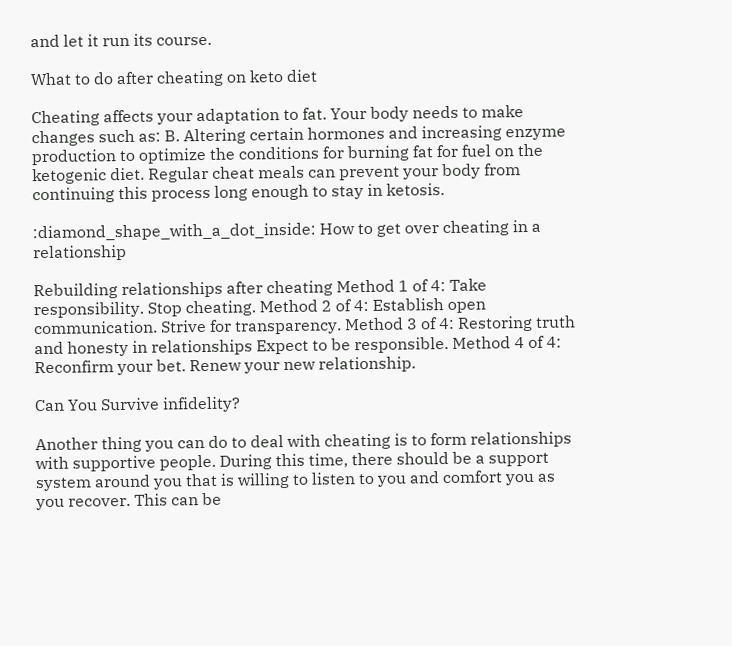and let it run its course.

What to do after cheating on keto diet

Cheating affects your adaptation to fat. Your body needs to make changes such as: B. Altering certain hormones and increasing enzyme production to optimize the conditions for burning fat for fuel on the ketogenic diet. Regular cheat meals can prevent your body from continuing this process long enough to stay in ketosis.

:diamond_shape_with_a_dot_inside: How to get over cheating in a relationship

Rebuilding relationships after cheating Method 1 of 4: Take responsibility. Stop cheating. Method 2 of 4: Establish open communication. Strive for transparency. Method 3 of 4: Restoring truth and honesty in relationships Expect to be responsible. Method 4 of 4: Reconfirm your bet. Renew your new relationship.

Can You Survive infidelity?

Another thing you can do to deal with cheating is to form relationships with supportive people. During this time, there should be a support system around you that is willing to listen to you and comfort you as you recover. This can be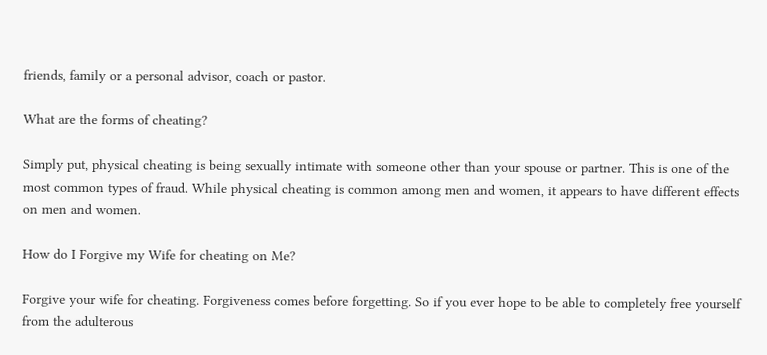friends, family or a personal advisor, coach or pastor.

What are the forms of cheating?

Simply put, physical cheating is being sexually intimate with someone other than your spouse or partner. This is one of the most common types of fraud. While physical cheating is common among men and women, it appears to have different effects on men and women.

How do I Forgive my Wife for cheating on Me?

Forgive your wife for cheating. Forgiveness comes before forgetting. So if you ever hope to be able to completely free yourself from the adulterous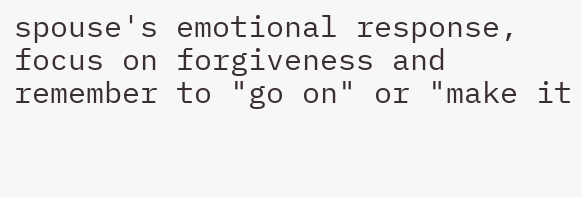spouse's emotional response, focus on forgiveness and remember to "go on" or "make it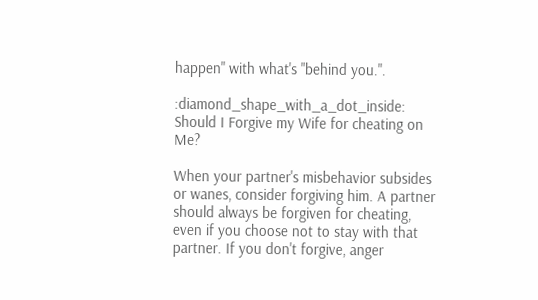happen" with what's "behind you.".

:diamond_shape_with_a_dot_inside: Should I Forgive my Wife for cheating on Me?

When your partner's misbehavior subsides or wanes, consider forgiving him. A partner should always be forgiven for cheating, even if you choose not to stay with that partner. If you don't forgive, anger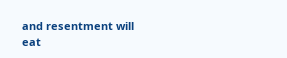and resentment will eat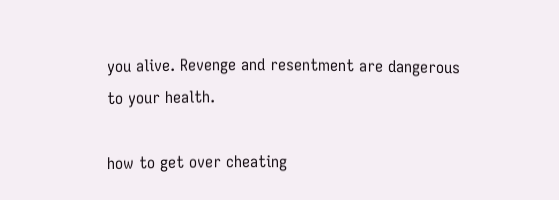you alive. Revenge and resentment are dangerous to your health.

how to get over cheating